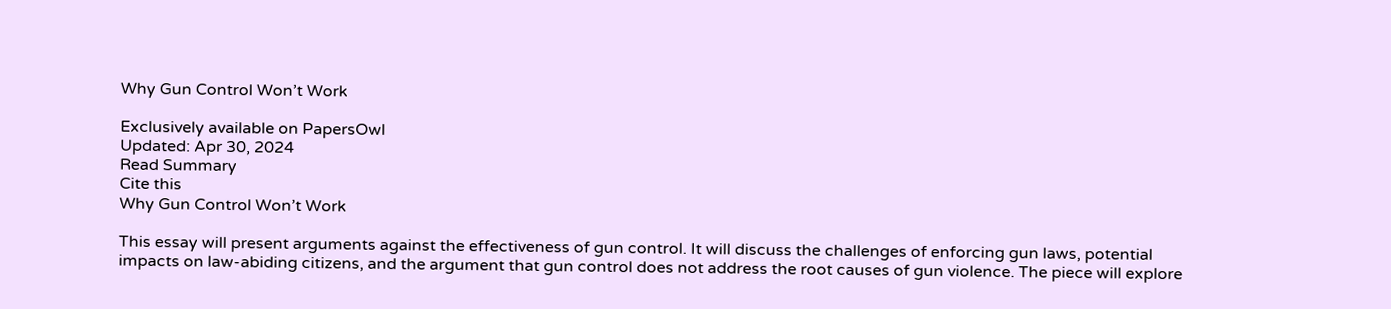Why Gun Control Won’t Work

Exclusively available on PapersOwl
Updated: Apr 30, 2024
Read Summary
Cite this
Why Gun Control Won’t Work

This essay will present arguments against the effectiveness of gun control. It will discuss the challenges of enforcing gun laws, potential impacts on law-abiding citizens, and the argument that gun control does not address the root causes of gun violence. The piece will explore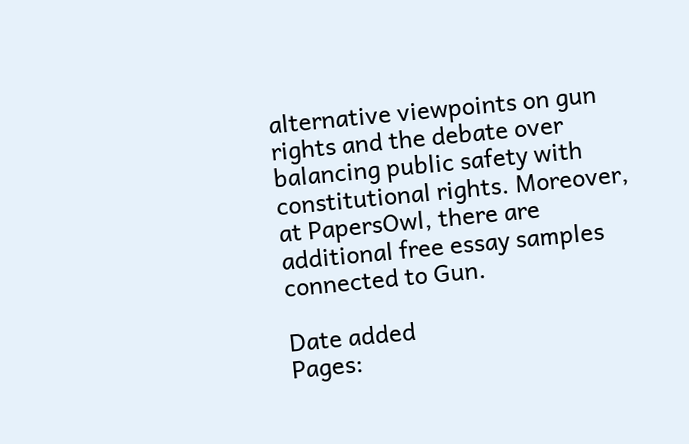alternative viewpoints on gun rights and the debate over balancing public safety with constitutional rights. Moreover, at PapersOwl, there are additional free essay samples connected to Gun.

Date added
Pages: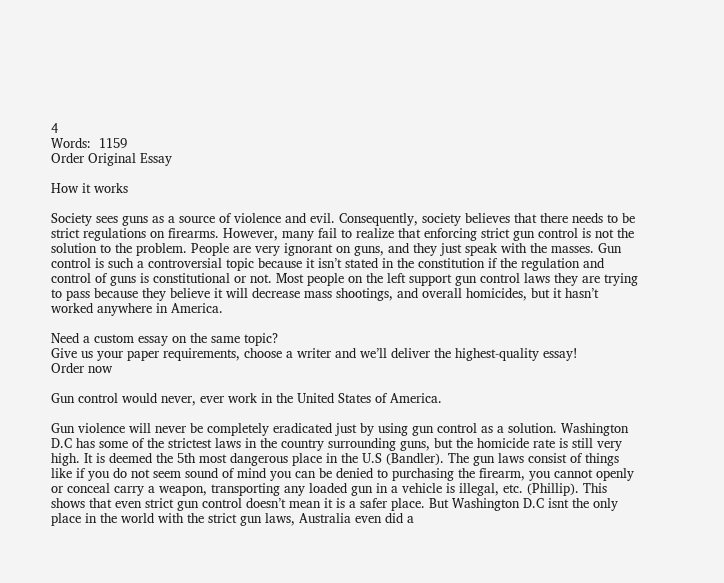4
Words:  1159
Order Original Essay

How it works

Society sees guns as a source of violence and evil. Consequently, society believes that there needs to be strict regulations on firearms. However, many fail to realize that enforcing strict gun control is not the solution to the problem. People are very ignorant on guns, and they just speak with the masses. Gun control is such a controversial topic because it isn’t stated in the constitution if the regulation and control of guns is constitutional or not. Most people on the left support gun control laws they are trying to pass because they believe it will decrease mass shootings, and overall homicides, but it hasn’t worked anywhere in America.

Need a custom essay on the same topic?
Give us your paper requirements, choose a writer and we’ll deliver the highest-quality essay!
Order now

Gun control would never, ever work in the United States of America.

Gun violence will never be completely eradicated just by using gun control as a solution. Washington D.C has some of the strictest laws in the country surrounding guns, but the homicide rate is still very high. It is deemed the 5th most dangerous place in the U.S (Bandler). The gun laws consist of things like if you do not seem sound of mind you can be denied to purchasing the firearm, you cannot openly or conceal carry a weapon, transporting any loaded gun in a vehicle is illegal, etc. (Phillip). This shows that even strict gun control doesn’t mean it is a safer place. But Washington D.C isnt the only place in the world with the strict gun laws, Australia even did a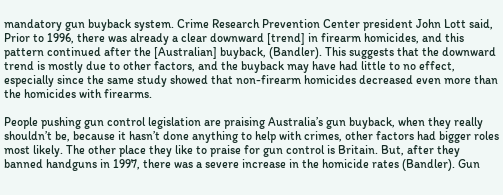mandatory gun buyback system. Crime Research Prevention Center president John Lott said, Prior to 1996, there was already a clear downward [trend] in firearm homicides, and this pattern continued after the [Australian] buyback, (Bandler). This suggests that the downward trend is mostly due to other factors, and the buyback may have had little to no effect, especially since the same study showed that non-firearm homicides decreased even more than the homicides with firearms.

People pushing gun control legislation are praising Australia’s gun buyback, when they really shouldn’t be, because it hasn’t done anything to help with crimes, other factors had bigger roles most likely. The other place they like to praise for gun control is Britain. But, after they banned handguns in 1997, there was a severe increase in the homicide rates (Bandler). Gun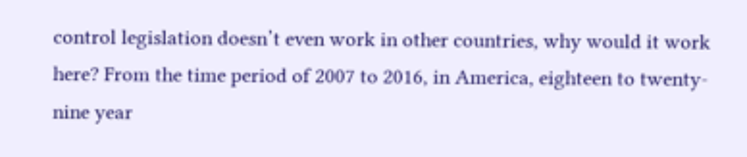control legislation doesn’t even work in other countries, why would it work here? From the time period of 2007 to 2016, in America, eighteen to twenty-nine year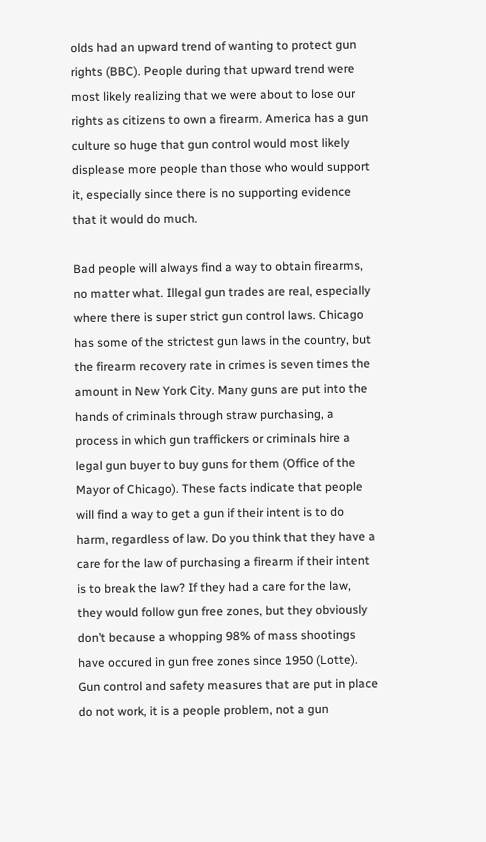olds had an upward trend of wanting to protect gun rights (BBC). People during that upward trend were most likely realizing that we were about to lose our rights as citizens to own a firearm. America has a gun culture so huge that gun control would most likely displease more people than those who would support it, especially since there is no supporting evidence that it would do much.

Bad people will always find a way to obtain firearms, no matter what. Illegal gun trades are real, especially where there is super strict gun control laws. Chicago has some of the strictest gun laws in the country, but the firearm recovery rate in crimes is seven times the amount in New York City. Many guns are put into the hands of criminals through straw purchasing, a process in which gun traffickers or criminals hire a legal gun buyer to buy guns for them (Office of the Mayor of Chicago). These facts indicate that people will find a way to get a gun if their intent is to do harm, regardless of law. Do you think that they have a care for the law of purchasing a firearm if their intent is to break the law? If they had a care for the law, they would follow gun free zones, but they obviously don’t because a whopping 98% of mass shootings have occured in gun free zones since 1950 (Lotte). Gun control and safety measures that are put in place do not work, it is a people problem, not a gun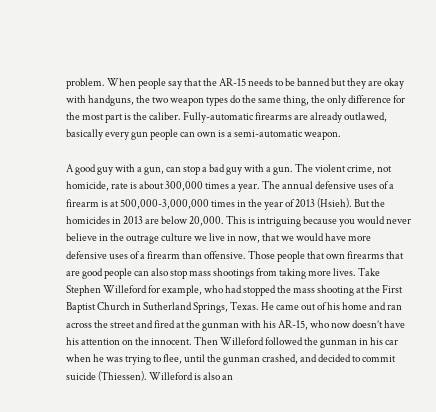problem. When people say that the AR-15 needs to be banned but they are okay with handguns, the two weapon types do the same thing, the only difference for the most part is the caliber. Fully-automatic firearms are already outlawed, basically every gun people can own is a semi-automatic weapon.

A good guy with a gun, can stop a bad guy with a gun. The violent crime, not homicide, rate is about 300,000 times a year. The annual defensive uses of a firearm is at 500,000-3,000,000 times in the year of 2013 (Hsieh). But the homicides in 2013 are below 20,000. This is intriguing because you would never believe in the outrage culture we live in now, that we would have more defensive uses of a firearm than offensive. Those people that own firearms that are good people can also stop mass shootings from taking more lives. Take Stephen Willeford for example, who had stopped the mass shooting at the First Baptist Church in Sutherland Springs, Texas. He came out of his home and ran across the street and fired at the gunman with his AR-15, who now doesn’t have his attention on the innocent. Then Willeford followed the gunman in his car when he was trying to flee, until the gunman crashed, and decided to commit suicide (Thiessen). Willeford is also an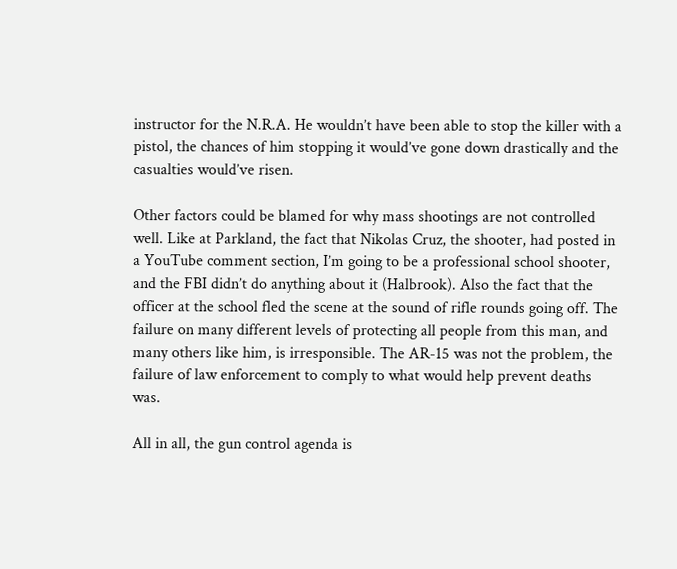instructor for the N.R.A. He wouldn’t have been able to stop the killer with a pistol, the chances of him stopping it would’ve gone down drastically and the casualties would’ve risen.

Other factors could be blamed for why mass shootings are not controlled well. Like at Parkland, the fact that Nikolas Cruz, the shooter, had posted in a YouTube comment section, I’m going to be a professional school shooter, and the FBI didn’t do anything about it (Halbrook). Also the fact that the officer at the school fled the scene at the sound of rifle rounds going off. The failure on many different levels of protecting all people from this man, and many others like him, is irresponsible. The AR-15 was not the problem, the failure of law enforcement to comply to what would help prevent deaths was.

All in all, the gun control agenda is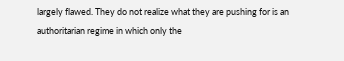largely flawed. They do not realize what they are pushing for is an authoritarian regime in which only the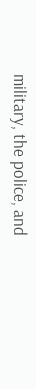military, the police, and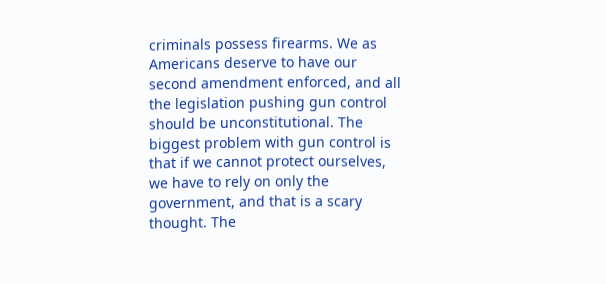criminals possess firearms. We as Americans deserve to have our second amendment enforced, and all the legislation pushing gun control should be unconstitutional. The biggest problem with gun control is that if we cannot protect ourselves, we have to rely on only the government, and that is a scary thought. The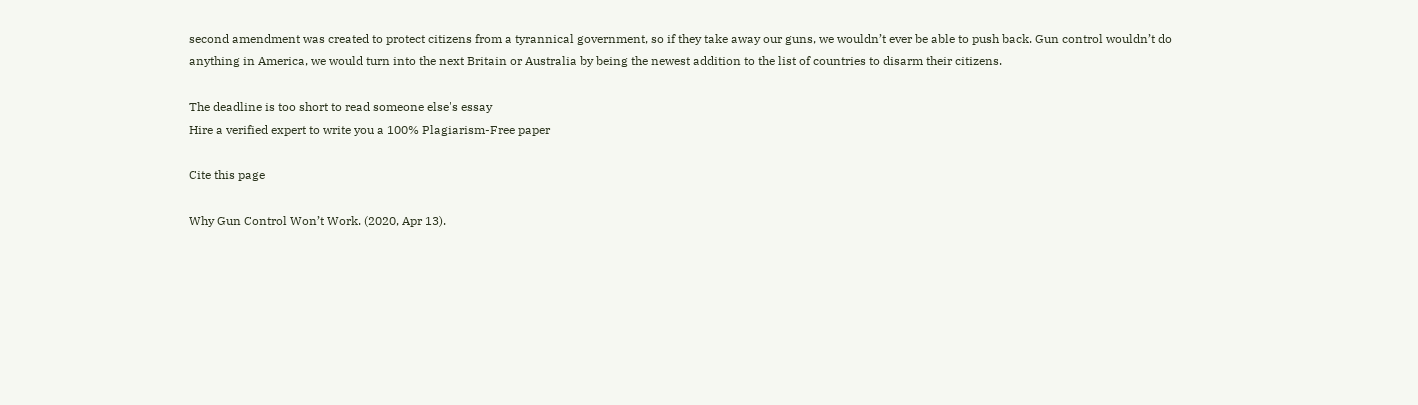second amendment was created to protect citizens from a tyrannical government, so if they take away our guns, we wouldn’t ever be able to push back. Gun control wouldn’t do anything in America, we would turn into the next Britain or Australia by being the newest addition to the list of countries to disarm their citizens.

The deadline is too short to read someone else's essay
Hire a verified expert to write you a 100% Plagiarism-Free paper

Cite this page

Why Gun Control Won’t Work. (2020, Apr 13).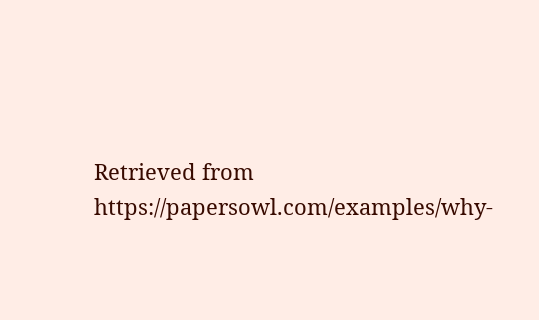Retrieved from https://papersowl.com/examples/why-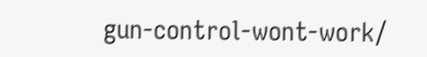gun-control-wont-work/